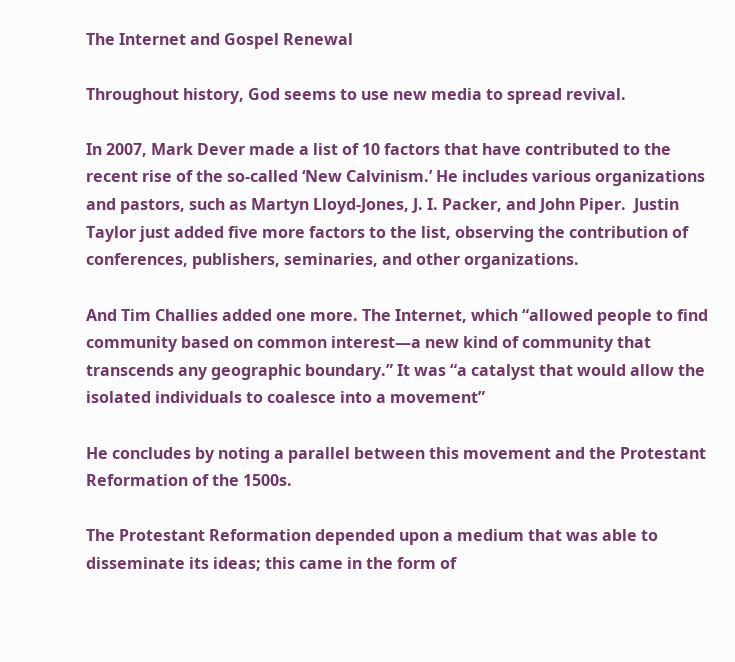The Internet and Gospel Renewal

Throughout history, God seems to use new media to spread revival.

In 2007, Mark Dever made a list of 10 factors that have contributed to the recent rise of the so-called ‘New Calvinism.’ He includes various organizations and pastors, such as Martyn Lloyd-Jones, J. I. Packer, and John Piper.  Justin Taylor just added five more factors to the list, observing the contribution of conferences, publishers, seminaries, and other organizations.

And Tim Challies added one more. The Internet, which “allowed people to find community based on common interest—a new kind of community that transcends any geographic boundary.” It was “a catalyst that would allow the isolated individuals to coalesce into a movement”

He concludes by noting a parallel between this movement and the Protestant Reformation of the 1500s.

The Protestant Reformation depended upon a medium that was able to disseminate its ideas; this came in the form of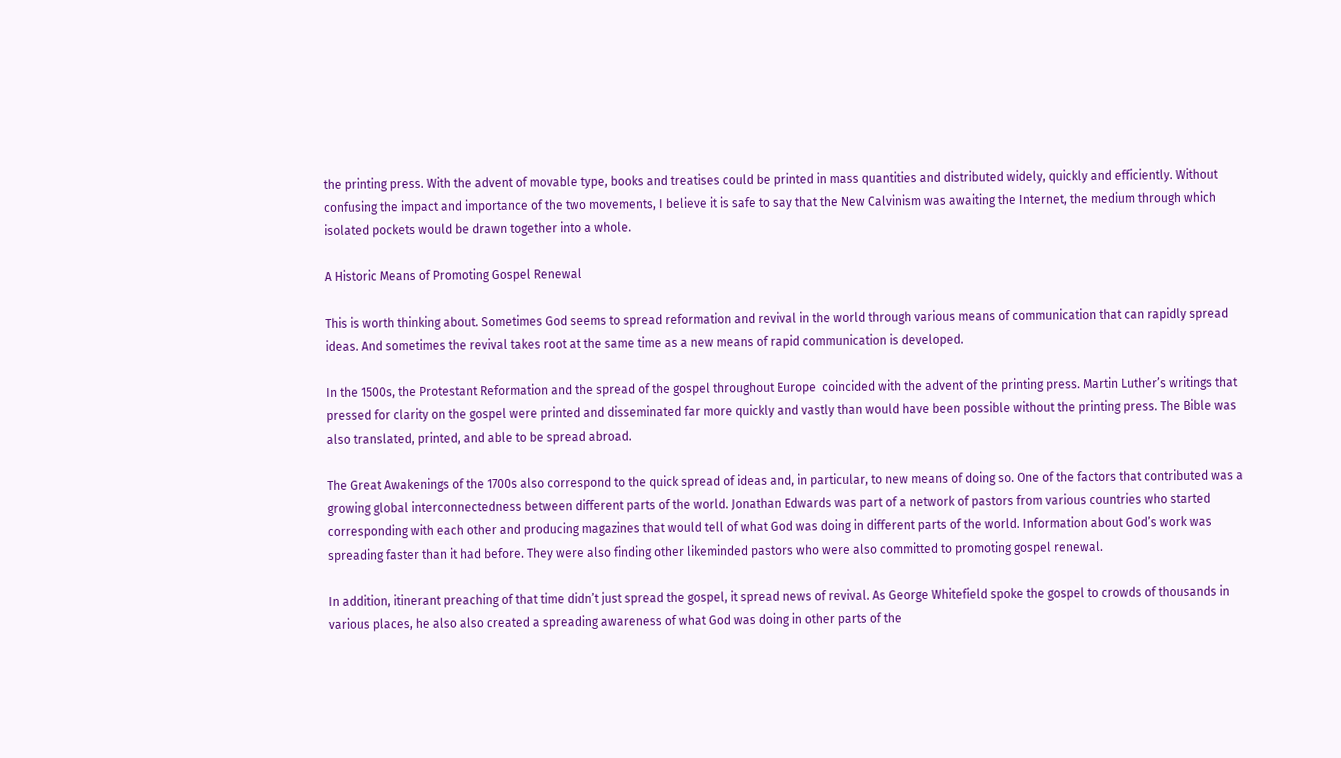the printing press. With the advent of movable type, books and treatises could be printed in mass quantities and distributed widely, quickly and efficiently. Without confusing the impact and importance of the two movements, I believe it is safe to say that the New Calvinism was awaiting the Internet, the medium through which isolated pockets would be drawn together into a whole.

A Historic Means of Promoting Gospel Renewal

This is worth thinking about. Sometimes God seems to spread reformation and revival in the world through various means of communication that can rapidly spread ideas. And sometimes the revival takes root at the same time as a new means of rapid communication is developed.

In the 1500s, the Protestant Reformation and the spread of the gospel throughout Europe  coincided with the advent of the printing press. Martin Luther’s writings that pressed for clarity on the gospel were printed and disseminated far more quickly and vastly than would have been possible without the printing press. The Bible was also translated, printed, and able to be spread abroad.

The Great Awakenings of the 1700s also correspond to the quick spread of ideas and, in particular, to new means of doing so. One of the factors that contributed was a growing global interconnectedness between different parts of the world. Jonathan Edwards was part of a network of pastors from various countries who started corresponding with each other and producing magazines that would tell of what God was doing in different parts of the world. Information about God’s work was spreading faster than it had before. They were also finding other likeminded pastors who were also committed to promoting gospel renewal.

In addition, itinerant preaching of that time didn’t just spread the gospel, it spread news of revival. As George Whitefield spoke the gospel to crowds of thousands in various places, he also also created a spreading awareness of what God was doing in other parts of the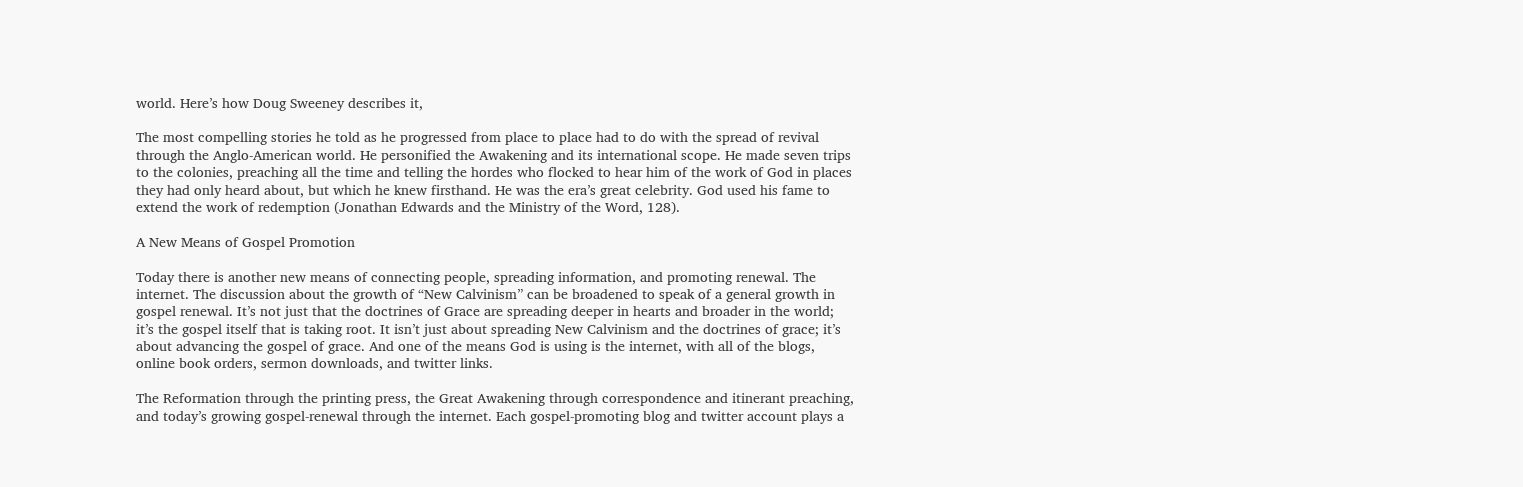world. Here’s how Doug Sweeney describes it,

The most compelling stories he told as he progressed from place to place had to do with the spread of revival through the Anglo-American world. He personified the Awakening and its international scope. He made seven trips to the colonies, preaching all the time and telling the hordes who flocked to hear him of the work of God in places they had only heard about, but which he knew firsthand. He was the era’s great celebrity. God used his fame to extend the work of redemption (Jonathan Edwards and the Ministry of the Word, 128).

A New Means of Gospel Promotion

Today there is another new means of connecting people, spreading information, and promoting renewal. The internet. The discussion about the growth of “New Calvinism” can be broadened to speak of a general growth in gospel renewal. It’s not just that the doctrines of Grace are spreading deeper in hearts and broader in the world; it’s the gospel itself that is taking root. It isn’t just about spreading New Calvinism and the doctrines of grace; it’s about advancing the gospel of grace. And one of the means God is using is the internet, with all of the blogs, online book orders, sermon downloads, and twitter links.

The Reformation through the printing press, the Great Awakening through correspondence and itinerant preaching, and today’s growing gospel-renewal through the internet. Each gospel-promoting blog and twitter account plays a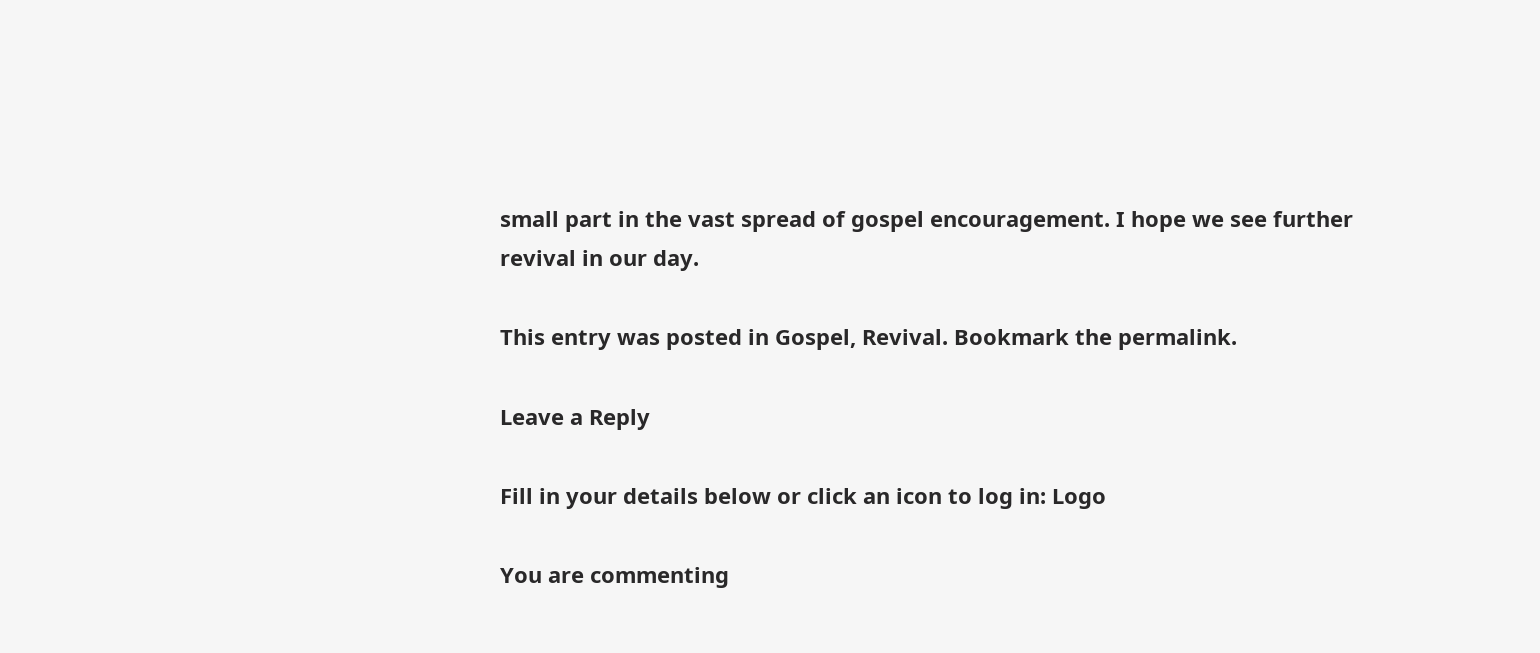small part in the vast spread of gospel encouragement. I hope we see further revival in our day.

This entry was posted in Gospel, Revival. Bookmark the permalink.

Leave a Reply

Fill in your details below or click an icon to log in: Logo

You are commenting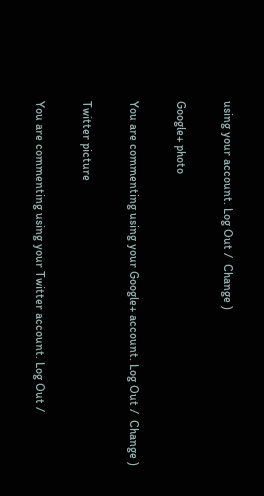using your account. Log Out /  Change )

Google+ photo

You are commenting using your Google+ account. Log Out /  Change )

Twitter picture

You are commenting using your Twitter account. Log Out /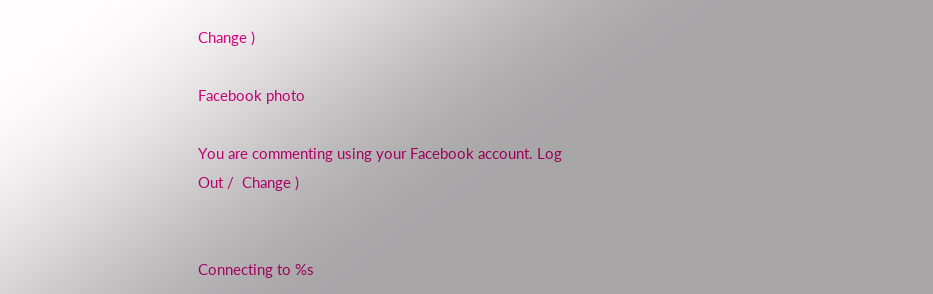Change )

Facebook photo

You are commenting using your Facebook account. Log Out /  Change )


Connecting to %s